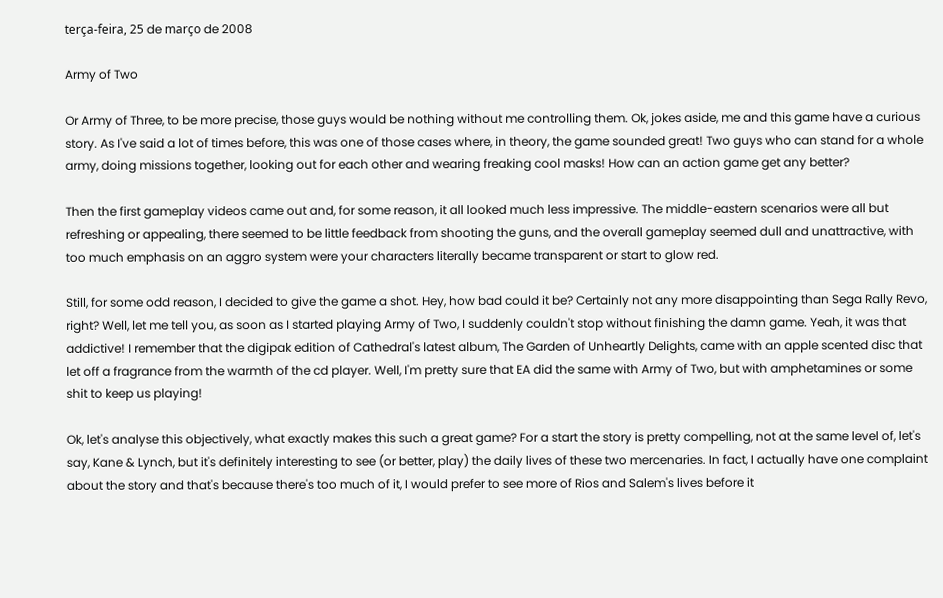terça-feira, 25 de março de 2008

Army of Two

Or Army of Three, to be more precise, those guys would be nothing without me controlling them. Ok, jokes aside, me and this game have a curious story. As I've said a lot of times before, this was one of those cases where, in theory, the game sounded great! Two guys who can stand for a whole army, doing missions together, looking out for each other and wearing freaking cool masks! How can an action game get any better?

Then the first gameplay videos came out and, for some reason, it all looked much less impressive. The middle-eastern scenarios were all but refreshing or appealing, there seemed to be little feedback from shooting the guns, and the overall gameplay seemed dull and unattractive, with too much emphasis on an aggro system were your characters literally became transparent or start to glow red.

Still, for some odd reason, I decided to give the game a shot. Hey, how bad could it be? Certainly not any more disappointing than Sega Rally Revo, right? Well, let me tell you, as soon as I started playing Army of Two, I suddenly couldn't stop without finishing the damn game. Yeah, it was that addictive! I remember that the digipak edition of Cathedral's latest album, The Garden of Unheartly Delights, came with an apple scented disc that let off a fragrance from the warmth of the cd player. Well, I'm pretty sure that EA did the same with Army of Two, but with amphetamines or some shit to keep us playing!

Ok, let's analyse this objectively, what exactly makes this such a great game? For a start the story is pretty compelling, not at the same level of, let's say, Kane & Lynch, but it's definitely interesting to see (or better, play) the daily lives of these two mercenaries. In fact, I actually have one complaint about the story and that's because there's too much of it, I would prefer to see more of Rios and Salem's lives before it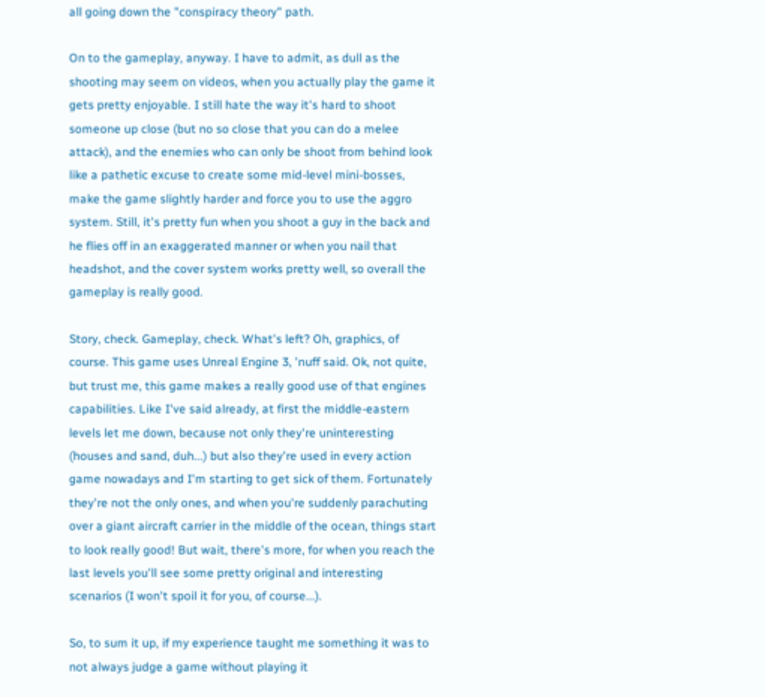all going down the "conspiracy theory" path.

On to the gameplay, anyway. I have to admit, as dull as the shooting may seem on videos, when you actually play the game it gets pretty enjoyable. I still hate the way it's hard to shoot someone up close (but no so close that you can do a melee attack), and the enemies who can only be shoot from behind look like a pathetic excuse to create some mid-level mini-bosses, make the game slightly harder and force you to use the aggro system. Still, it's pretty fun when you shoot a guy in the back and he flies off in an exaggerated manner or when you nail that headshot, and the cover system works pretty well, so overall the gameplay is really good.

Story, check. Gameplay, check. What's left? Oh, graphics, of course. This game uses Unreal Engine 3, 'nuff said. Ok, not quite, but trust me, this game makes a really good use of that engines capabilities. Like I've said already, at first the middle-eastern levels let me down, because not only they're uninteresting (houses and sand, duh...) but also they're used in every action game nowadays and I'm starting to get sick of them. Fortunately they're not the only ones, and when you're suddenly parachuting over a giant aircraft carrier in the middle of the ocean, things start to look really good! But wait, there's more, for when you reach the last levels you'll see some pretty original and interesting scenarios (I won't spoil it for you, of course...).

So, to sum it up, if my experience taught me something it was to not always judge a game without playing it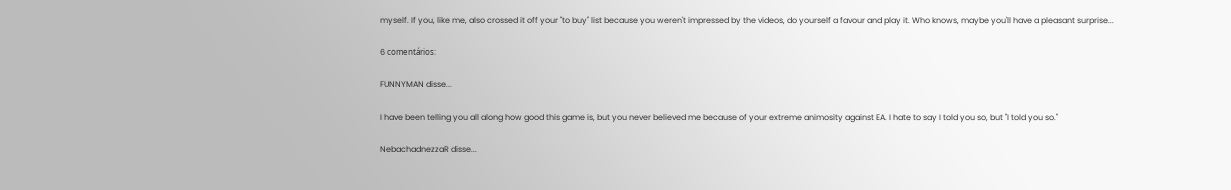myself. If you, like me, also crossed it off your "to buy" list because you weren't impressed by the videos, do yourself a favour and play it. Who knows, maybe you'll have a pleasant surprise...

6 comentários:

FUNNYMAN disse...

I have been telling you all along how good this game is, but you never believed me because of your extreme animosity against EA. I hate to say I told you so, but "I told you so."

NebachadnezzaR disse...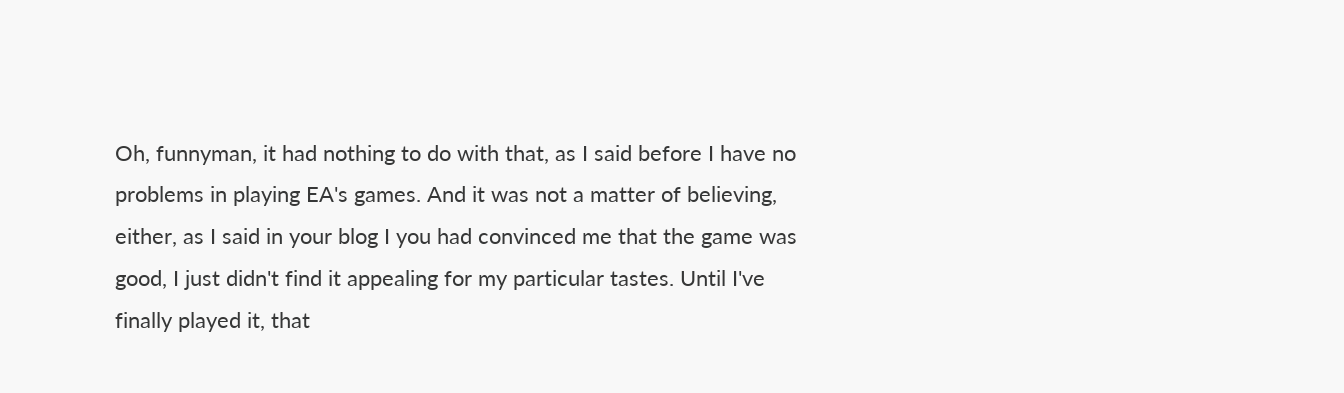Oh, funnyman, it had nothing to do with that, as I said before I have no problems in playing EA's games. And it was not a matter of believing, either, as I said in your blog I you had convinced me that the game was good, I just didn't find it appealing for my particular tastes. Until I've finally played it, that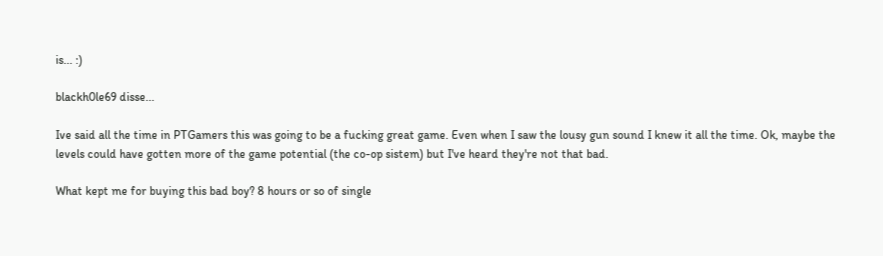is... :)

blackh0le69 disse...

Ive said all the time in PTGamers this was going to be a fucking great game. Even when I saw the lousy gun sound I knew it all the time. Ok, maybe the levels could have gotten more of the game potential (the co-op sistem) but I've heard they're not that bad.

What kept me for buying this bad boy? 8 hours or so of single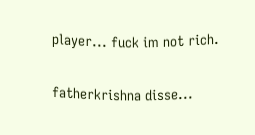player... fuck im not rich.

fatherkrishna disse...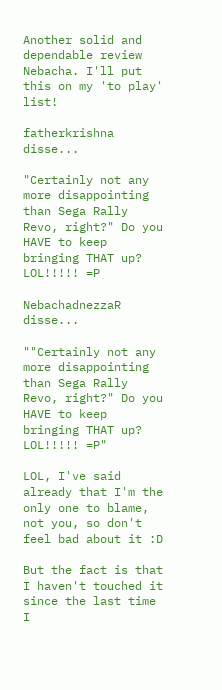Another solid and dependable review Nebacha. I'll put this on my 'to play' list!

fatherkrishna disse...

"Certainly not any more disappointing than Sega Rally Revo, right?" Do you HAVE to keep bringing THAT up? LOL!!!!! =P

NebachadnezzaR disse...

""Certainly not any more disappointing than Sega Rally Revo, right?" Do you HAVE to keep bringing THAT up? LOL!!!!! =P"

LOL, I've said already that I'm the only one to blame, not you, so don't feel bad about it :D

But the fact is that I haven't touched it since the last time I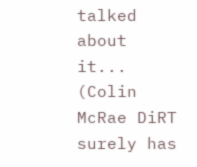talked about it... (Colin McRae DiRT surely has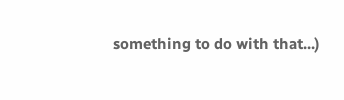something to do with that...)